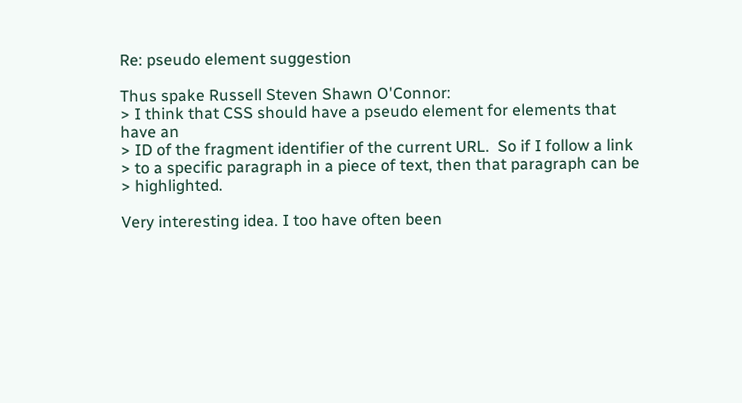Re: pseudo element suggestion

Thus spake Russell Steven Shawn O'Connor:
> I think that CSS should have a pseudo element for elements that have an
> ID of the fragment identifier of the current URL.  So if I follow a link
> to a specific paragraph in a piece of text, then that paragraph can be
> highlighted.

Very interesting idea. I too have often been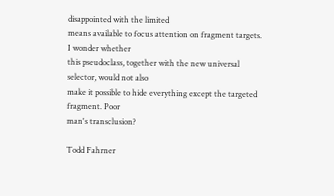disappointed with the limited
means available to focus attention on fragment targets. I wonder whether
this pseudoclass, together with the new universal selector, would not also
make it possible to hide everything except the targeted fragment. Poor
man's transclusion?

Todd Fahrner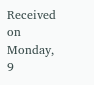Received on Monday, 9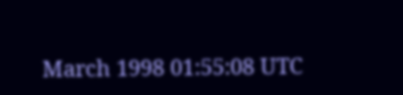March 1998 01:55:08 UTC